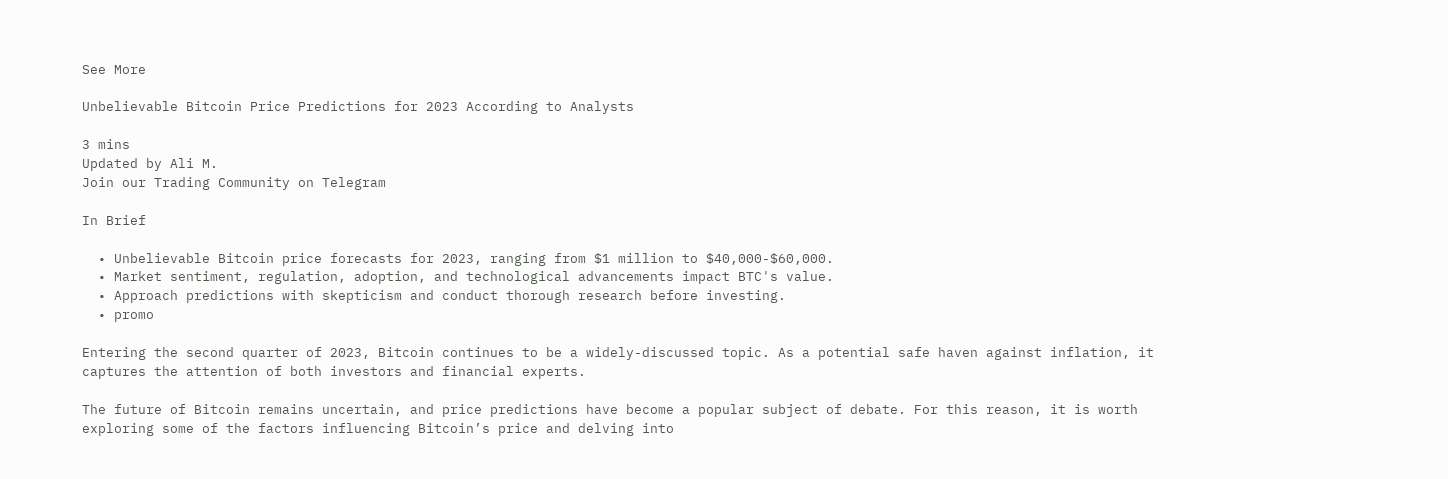See More

Unbelievable Bitcoin Price Predictions for 2023 According to Analysts

3 mins
Updated by Ali M.
Join our Trading Community on Telegram

In Brief

  • Unbelievable Bitcoin price forecasts for 2023, ranging from $1 million to $40,000-$60,000.
  • Market sentiment, regulation, adoption, and technological advancements impact BTC's value.
  • Approach predictions with skepticism and conduct thorough research before investing.
  • promo

Entering the second quarter of 2023, Bitcoin continues to be a widely-discussed topic. As a potential safe haven against inflation, it captures the attention of both investors and financial experts.

The future of Bitcoin remains uncertain, and price predictions have become a popular subject of debate. For this reason, it is worth exploring some of the factors influencing Bitcoin’s price and delving into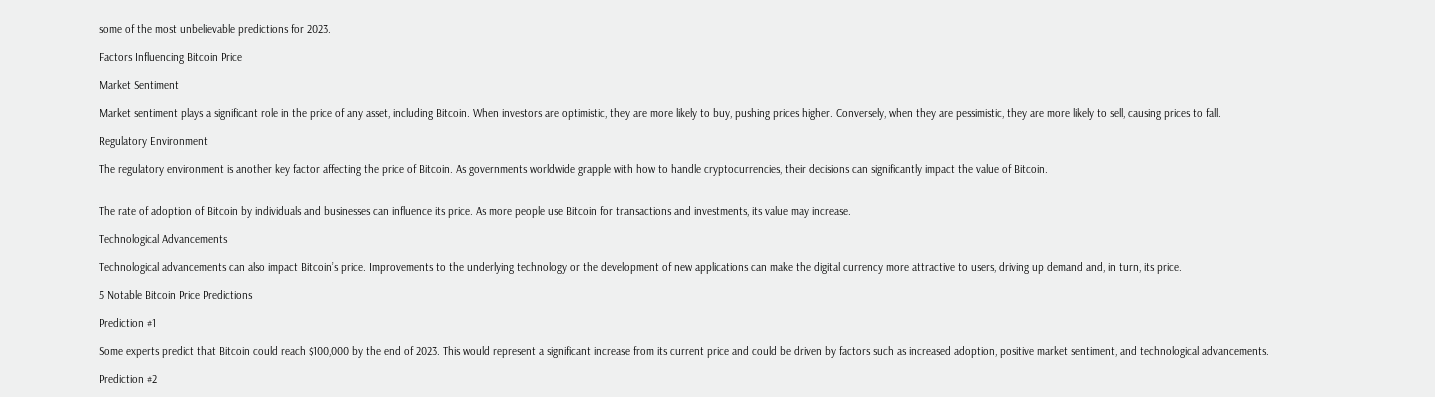some of the most unbelievable predictions for 2023.

Factors Influencing Bitcoin Price

Market Sentiment

Market sentiment plays a significant role in the price of any asset, including Bitcoin. When investors are optimistic, they are more likely to buy, pushing prices higher. Conversely, when they are pessimistic, they are more likely to sell, causing prices to fall.

Regulatory Environment

The regulatory environment is another key factor affecting the price of Bitcoin. As governments worldwide grapple with how to handle cryptocurrencies, their decisions can significantly impact the value of Bitcoin.


The rate of adoption of Bitcoin by individuals and businesses can influence its price. As more people use Bitcoin for transactions and investments, its value may increase.

Technological Advancements

Technological advancements can also impact Bitcoin’s price. Improvements to the underlying technology or the development of new applications can make the digital currency more attractive to users, driving up demand and, in turn, its price.

5 Notable Bitcoin Price Predictions

Prediction #1

Some experts predict that Bitcoin could reach $100,000 by the end of 2023. This would represent a significant increase from its current price and could be driven by factors such as increased adoption, positive market sentiment, and technological advancements.

Prediction #2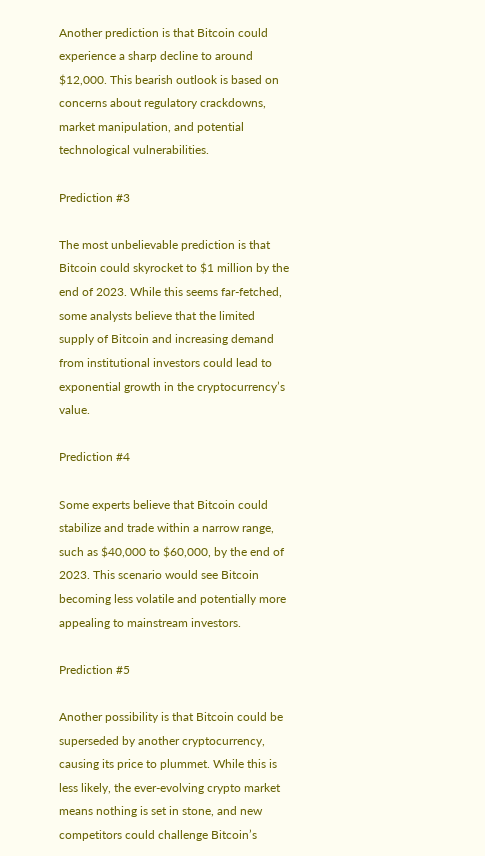Another prediction is that Bitcoin could experience a sharp decline to around $12,000. This bearish outlook is based on concerns about regulatory crackdowns, market manipulation, and potential technological vulnerabilities.

Prediction #3

The most unbelievable prediction is that Bitcoin could skyrocket to $1 million by the end of 2023. While this seems far-fetched, some analysts believe that the limited supply of Bitcoin and increasing demand from institutional investors could lead to exponential growth in the cryptocurrency’s value.

Prediction #4

Some experts believe that Bitcoin could stabilize and trade within a narrow range, such as $40,000 to $60,000, by the end of 2023. This scenario would see Bitcoin becoming less volatile and potentially more appealing to mainstream investors.

Prediction #5

Another possibility is that Bitcoin could be superseded by another cryptocurrency, causing its price to plummet. While this is less likely, the ever-evolving crypto market means nothing is set in stone, and new competitors could challenge Bitcoin’s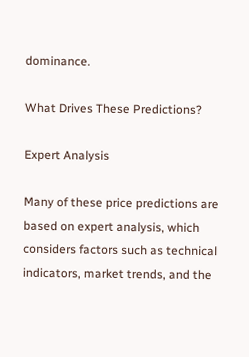dominance.

What Drives These Predictions?

Expert Analysis

Many of these price predictions are based on expert analysis, which considers factors such as technical indicators, market trends, and the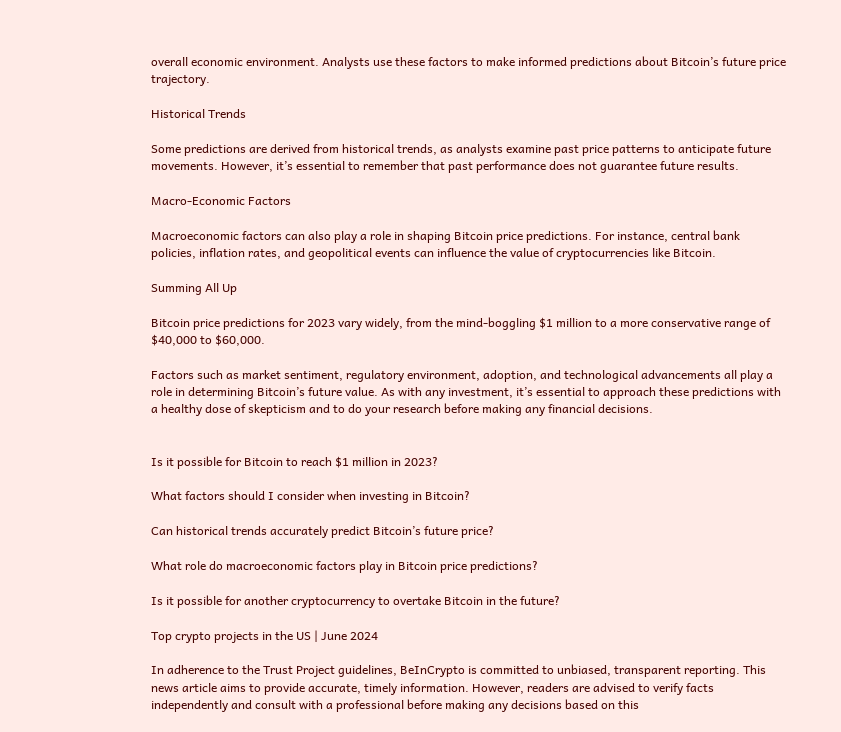overall economic environment. Analysts use these factors to make informed predictions about Bitcoin’s future price trajectory.

Historical Trends

Some predictions are derived from historical trends, as analysts examine past price patterns to anticipate future movements. However, it’s essential to remember that past performance does not guarantee future results.

Macro-Economic Factors

Macroeconomic factors can also play a role in shaping Bitcoin price predictions. For instance, central bank policies, inflation rates, and geopolitical events can influence the value of cryptocurrencies like Bitcoin.

Summing All Up

Bitcoin price predictions for 2023 vary widely, from the mind-boggling $1 million to a more conservative range of $40,000 to $60,000.

Factors such as market sentiment, regulatory environment, adoption, and technological advancements all play a role in determining Bitcoin’s future value. As with any investment, it’s essential to approach these predictions with a healthy dose of skepticism and to do your research before making any financial decisions.


Is it possible for Bitcoin to reach $1 million in 2023?

What factors should I consider when investing in Bitcoin?

Can historical trends accurately predict Bitcoin’s future price?

What role do macroeconomic factors play in Bitcoin price predictions?

Is it possible for another cryptocurrency to overtake Bitcoin in the future?

Top crypto projects in the US | June 2024

In adherence to the Trust Project guidelines, BeInCrypto is committed to unbiased, transparent reporting. This news article aims to provide accurate, timely information. However, readers are advised to verify facts independently and consult with a professional before making any decisions based on this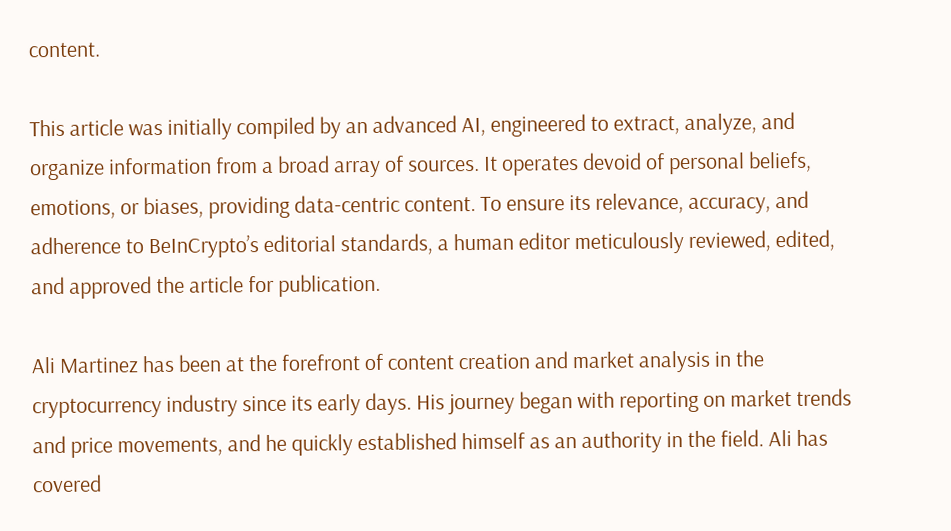content.

This article was initially compiled by an advanced AI, engineered to extract, analyze, and organize information from a broad array of sources. It operates devoid of personal beliefs, emotions, or biases, providing data-centric content. To ensure its relevance, accuracy, and adherence to BeInCrypto’s editorial standards, a human editor meticulously reviewed, edited, and approved the article for publication.

Ali Martinez has been at the forefront of content creation and market analysis in the cryptocurrency industry since its early days. His journey began with reporting on market trends and price movements, and he quickly established himself as an authority in the field. Ali has covered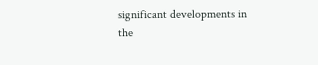significant developments in the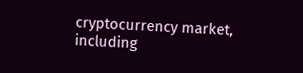cryptocurrency market, including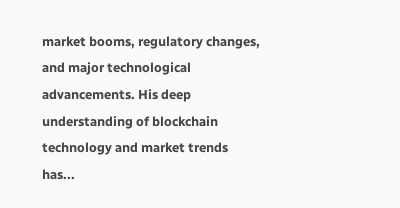market booms, regulatory changes, and major technological advancements. His deep understanding of blockchain technology and market trends has...